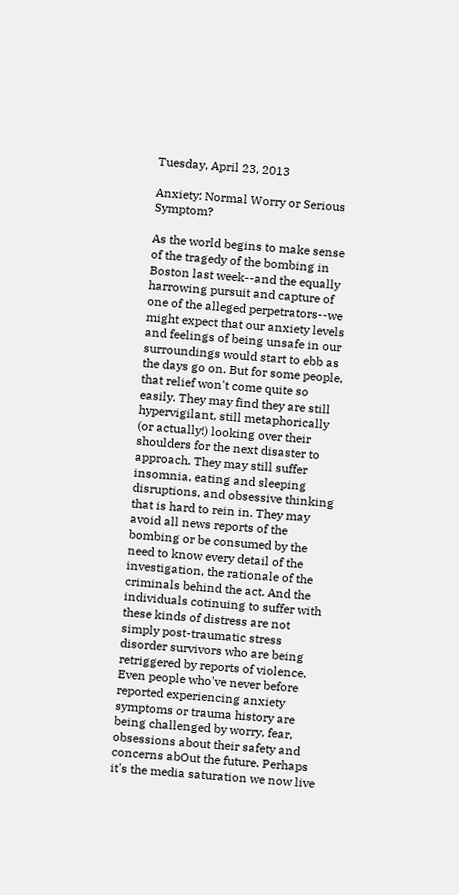Tuesday, April 23, 2013

Anxiety: Normal Worry or Serious Symptom?

As the world begins to make sense of the tragedy of the bombing in Boston last week--and the equally harrowing pursuit and capture of one of the alleged perpetrators--we might expect that our anxiety levels and feelings of being unsafe in our surroundings would start to ebb as the days go on. But for some people, that relief won't come quite so easily. They may find they are still hypervigilant, still metaphorically (or actually!) looking over their shoulders for the next disaster to approach. They may still suffer insomnia, eating and sleeping disruptions, and obsessive thinking that is hard to rein in. They may avoid all news reports of the bombing or be consumed by the need to know every detail of the investigation, the rationale of the criminals behind the act. And the individuals cotinuing to suffer with these kinds of distress are not simply post-traumatic stress disorder survivors who are being retriggered by reports of violence. Even people who've never before reported experiencing anxiety symptoms or trauma history are being challenged by worry, fear, obsessions about their safety and concerns abOut the future. Perhaps it's the media saturation we now live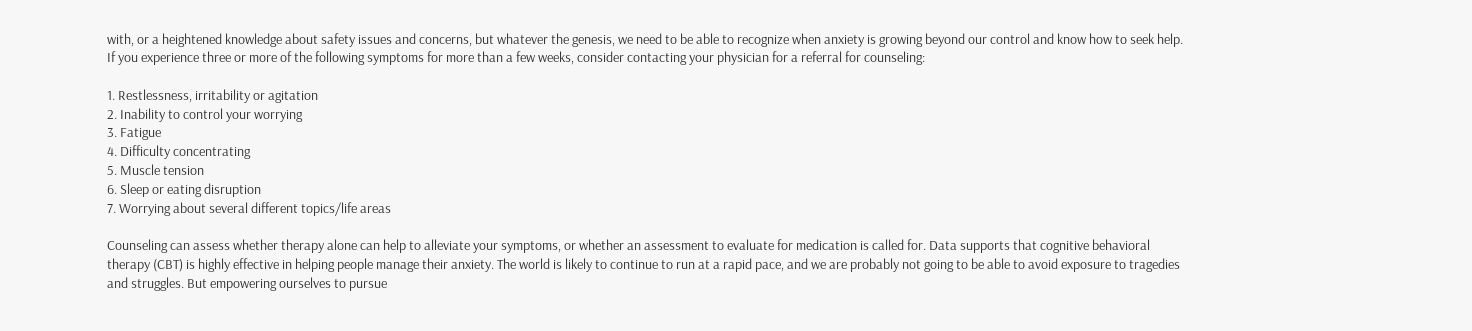with, or a heightened knowledge about safety issues and concerns, but whatever the genesis, we need to be able to recognize when anxiety is growing beyond our control and know how to seek help. If you experience three or more of the following symptoms for more than a few weeks, consider contacting your physician for a referral for counseling:

1. Restlessness, irritability or agitation
2. Inability to control your worrying
3. Fatigue
4. Difficulty concentrating
5. Muscle tension
6. Sleep or eating disruption
7. Worrying about several different topics/life areas

Counseling can assess whether therapy alone can help to alleviate your symptoms, or whether an assessment to evaluate for medication is called for. Data supports that cognitive behavioral therapy (CBT) is highly effective in helping people manage their anxiety. The world is likely to continue to run at a rapid pace, and we are probably not going to be able to avoid exposure to tragedies and struggles. But empowering ourselves to pursue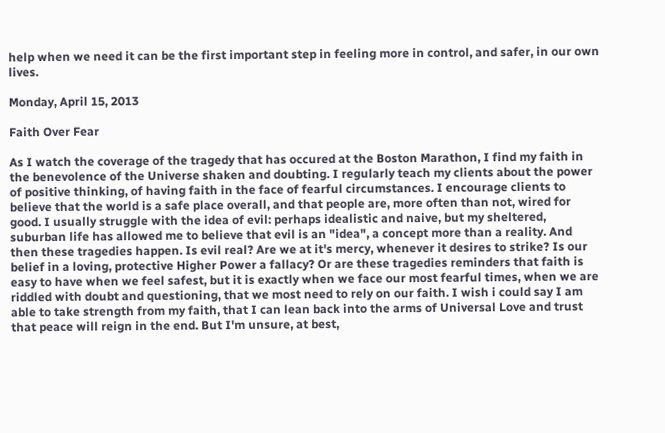help when we need it can be the first important step in feeling more in control, and safer, in our own lives.

Monday, April 15, 2013

Faith Over Fear

As I watch the coverage of the tragedy that has occured at the Boston Marathon, I find my faith in the benevolence of the Universe shaken and doubting. I regularly teach my clients about the power of positive thinking, of having faith in the face of fearful circumstances. I encourage clients to believe that the world is a safe place overall, and that people are, more often than not, wired for good. I usually struggle with the idea of evil: perhaps idealistic and naive, but my sheltered, suburban life has allowed me to believe that evil is an "idea", a concept more than a reality. And then these tragedies happen. Is evil real? Are we at it's mercy, whenever it desires to strike? Is our belief in a loving, protective Higher Power a fallacy? Or are these tragedies reminders that faith is easy to have when we feel safest, but it is exactly when we face our most fearful times, when we are riddled with doubt and questioning, that we most need to rely on our faith. I wish i could say I am able to take strength from my faith, that I can lean back into the arms of Universal Love and trust that peace will reign in the end. But I'm unsure, at best,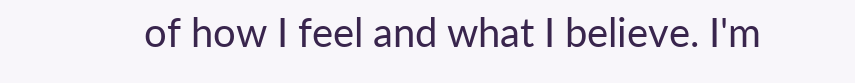of how I feel and what I believe. I'm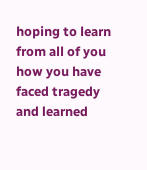hoping to learn from all of you how you have faced tragedy and learned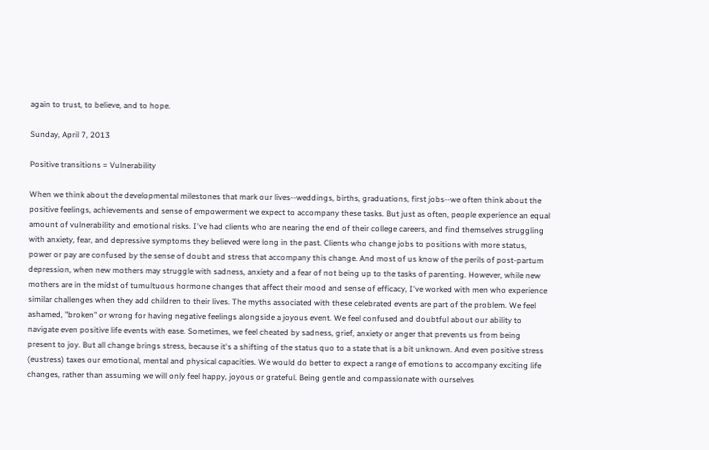again to trust, to believe, and to hope.

Sunday, April 7, 2013

Positive transitions = Vulnerability

When we think about the developmental milestones that mark our lives--weddings, births, graduations, first jobs--we often think about the positive feelings, achievements and sense of empowerment we expect to accompany these tasks. But just as often, people experience an equal amount of vulnerability and emotional risks. I've had clients who are nearing the end of their college careers, and find themselves struggling with anxiety, fear, and depressive symptoms they believed were long in the past. Clients who change jobs to positions with more status, power or pay are confused by the sense of doubt and stress that accompany this change. And most of us know of the perils of post-partum depression, when new mothers may struggle with sadness, anxiety and a fear of not being up to the tasks of parenting. However, while new mothers are in the midst of tumultuous hormone changes that affect their mood and sense of efficacy, I've worked with men who experience similar challenges when they add children to their lives. The myths associated with these celebrated events are part of the problem. We feel ashamed, "broken" or wrong for having negative feelings alongside a joyous event. We feel confused and doubtful about our ability to navigate even positive life events with ease. Sometimes, we feel cheated by sadness, grief, anxiety or anger that prevents us from being present to joy. But all change brings stress, because it's a shifting of the status quo to a state that is a bit unknown. And even positive stress (eustress) taxes our emotional, mental and physical capacities. We would do better to expect a range of emotions to accompany exciting life changes, rather than assuming we will only feel happy, joyous or grateful. Being gentle and compassionate with ourselves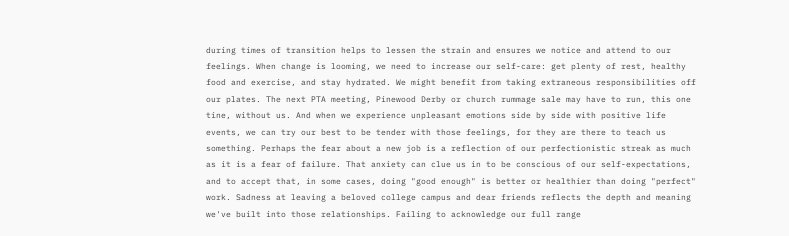during times of transition helps to lessen the strain and ensures we notice and attend to our feelings. When change is looming, we need to increase our self-care: get plenty of rest, healthy food and exercise, and stay hydrated. We might benefit from taking extraneous responsibilities off our plates. The next PTA meeting, Pinewood Derby or church rummage sale may have to run, this one tine, without us. And when we experience unpleasant emotions side by side with positive life events, we can try our best to be tender with those feelings, for they are there to teach us something. Perhaps the fear about a new job is a reflection of our perfectionistic streak as much as it is a fear of failure. That anxiety can clue us in to be conscious of our self-expectations, and to accept that, in some cases, doing "good enough" is better or healthier than doing "perfect" work. Sadness at leaving a beloved college campus and dear friends reflects the depth and meaning we've built into those relationships. Failing to acknowledge our full range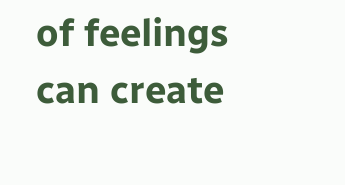of feelings can create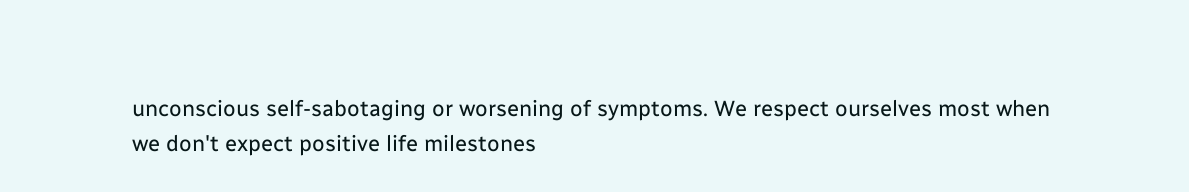unconscious self-sabotaging or worsening of symptoms. We respect ourselves most when we don't expect positive life milestones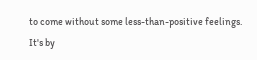to come without some less-than-positive feelings. It's by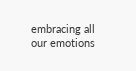embracing all our emotions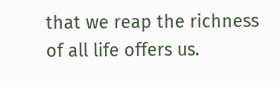that we reap the richness of all life offers us.